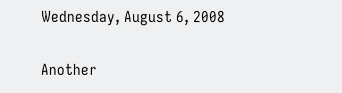Wednesday, August 6, 2008

Another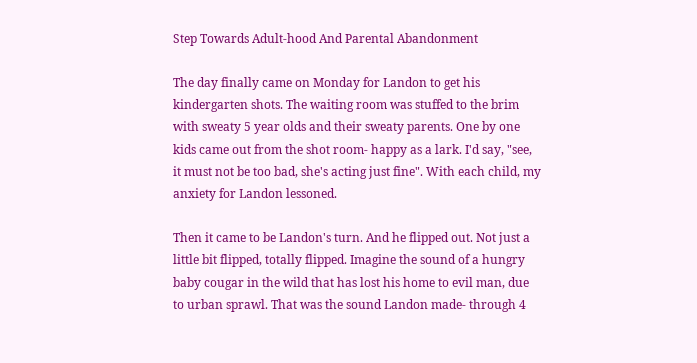Step Towards Adult-hood And Parental Abandonment

The day finally came on Monday for Landon to get his kindergarten shots. The waiting room was stuffed to the brim with sweaty 5 year olds and their sweaty parents. One by one kids came out from the shot room- happy as a lark. I'd say, "see, it must not be too bad, she's acting just fine". With each child, my anxiety for Landon lessoned.

Then it came to be Landon's turn. And he flipped out. Not just a little bit flipped, totally flipped. Imagine the sound of a hungry baby cougar in the wild that has lost his home to evil man, due to urban sprawl. That was the sound Landon made- through 4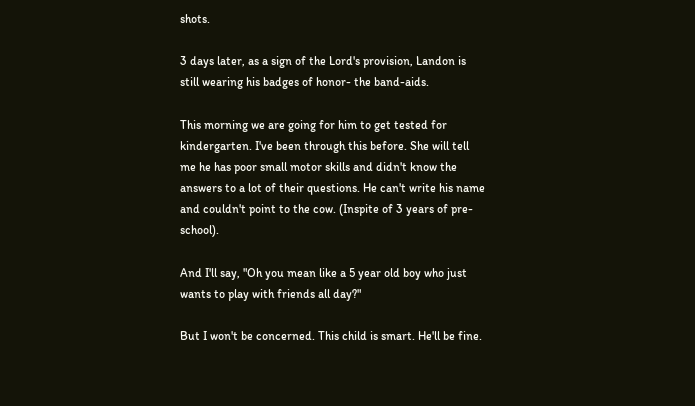shots.

3 days later, as a sign of the Lord's provision, Landon is still wearing his badges of honor- the band-aids.

This morning we are going for him to get tested for kindergarten. I've been through this before. She will tell me he has poor small motor skills and didn't know the answers to a lot of their questions. He can't write his name and couldn't point to the cow. (Inspite of 3 years of pre-school).

And I'll say, "Oh you mean like a 5 year old boy who just wants to play with friends all day?"

But I won't be concerned. This child is smart. He'll be fine.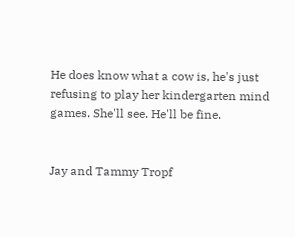He does know what a cow is, he's just refusing to play her kindergarten mind games. She'll see. He'll be fine.


Jay and Tammy Tropf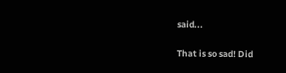said...

That is so sad! Did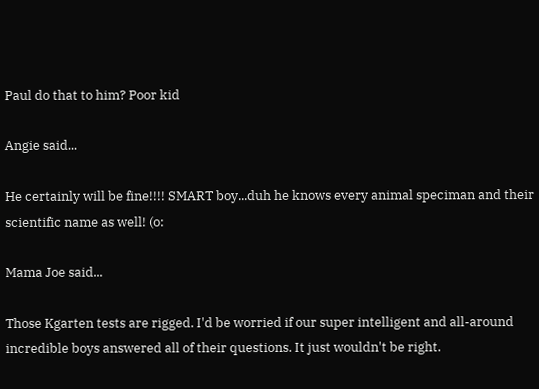Paul do that to him? Poor kid

Angie said...

He certainly will be fine!!!! SMART boy...duh he knows every animal speciman and their scientific name as well! (o:

Mama Joe said...

Those Kgarten tests are rigged. I'd be worried if our super intelligent and all-around incredible boys answered all of their questions. It just wouldn't be right.